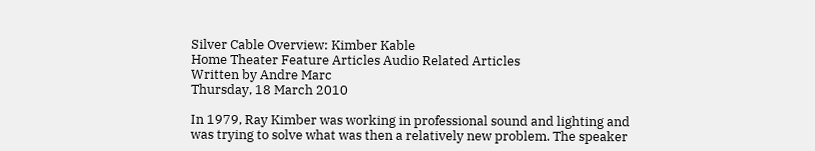Silver Cable Overview: Kimber Kable
Home Theater Feature Articles Audio Related Articles
Written by Andre Marc
Thursday, 18 March 2010

In 1979, Ray Kimber was working in professional sound and lighting and was trying to solve what was then a relatively new problem. The speaker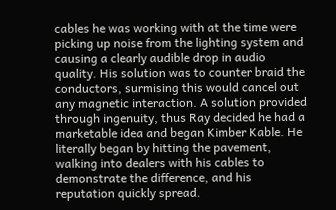cables he was working with at the time were picking up noise from the lighting system and causing a clearly audible drop in audio quality. His solution was to counter braid the conductors, surmising this would cancel out any magnetic interaction. A solution provided through ingenuity, thus Ray decided he had a marketable idea and began Kimber Kable. He literally began by hitting the pavement, walking into dealers with his cables to demonstrate the difference, and his reputation quickly spread.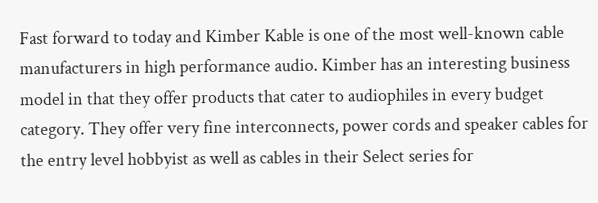Fast forward to today and Kimber Kable is one of the most well-known cable manufacturers in high performance audio. Kimber has an interesting business model in that they offer products that cater to audiophiles in every budget category. They offer very fine interconnects, power cords and speaker cables for the entry level hobbyist as well as cables in their Select series for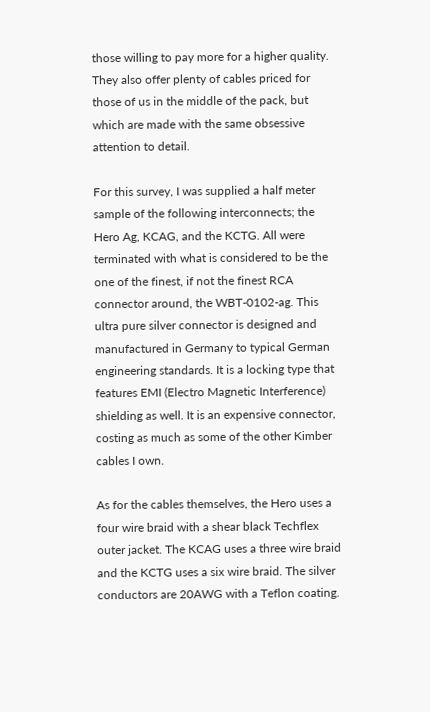those willing to pay more for a higher quality. They also offer plenty of cables priced for those of us in the middle of the pack, but which are made with the same obsessive attention to detail.

For this survey, I was supplied a half meter sample of the following interconnects; the Hero Ag, KCAG, and the KCTG. All were terminated with what is considered to be the one of the finest, if not the finest RCA connector around, the WBT-0102-ag. This ultra pure silver connector is designed and manufactured in Germany to typical German engineering standards. It is a locking type that features EMI (Electro Magnetic Interference) shielding as well. It is an expensive connector, costing as much as some of the other Kimber cables I own.

As for the cables themselves, the Hero uses a four wire braid with a shear black Techflex outer jacket. The KCAG uses a three wire braid and the KCTG uses a six wire braid. The silver conductors are 20AWG with a Teflon coating.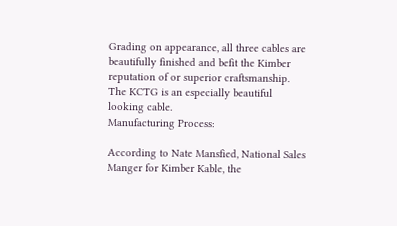Grading on appearance, all three cables are beautifully finished and befit the Kimber reputation of or superior craftsmanship. The KCTG is an especially beautiful looking cable.
Manufacturing Process:

According to Nate Mansfied, National Sales Manger for Kimber Kable, the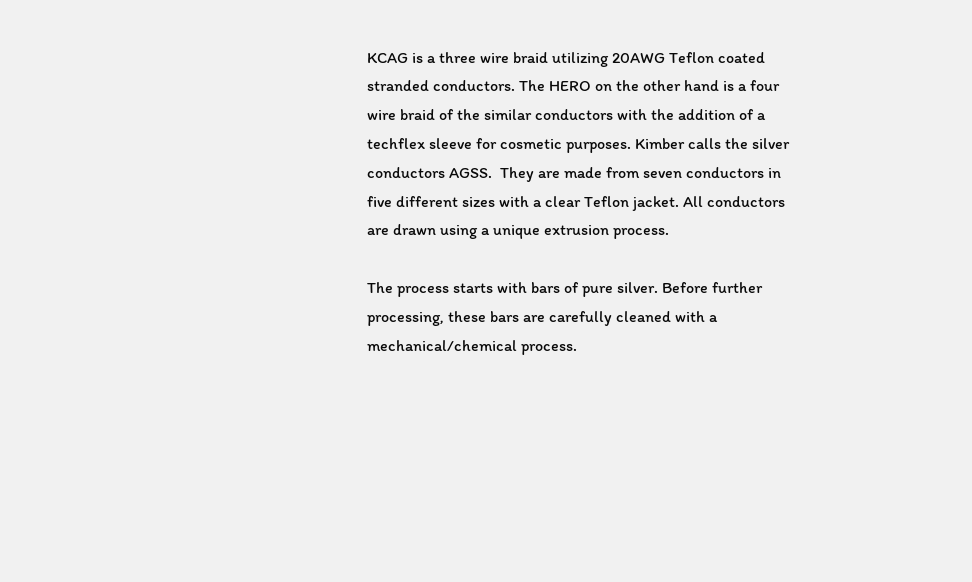KCAG is a three wire braid utilizing 20AWG Teflon coated stranded conductors. The HERO on the other hand is a four wire braid of the similar conductors with the addition of a techflex sleeve for cosmetic purposes. Kimber calls the silver conductors AGSS.  They are made from seven conductors in five different sizes with a clear Teflon jacket. All conductors are drawn using a unique extrusion process.

The process starts with bars of pure silver. Before further processing, these bars are carefully cleaned with a mechanical/chemical process.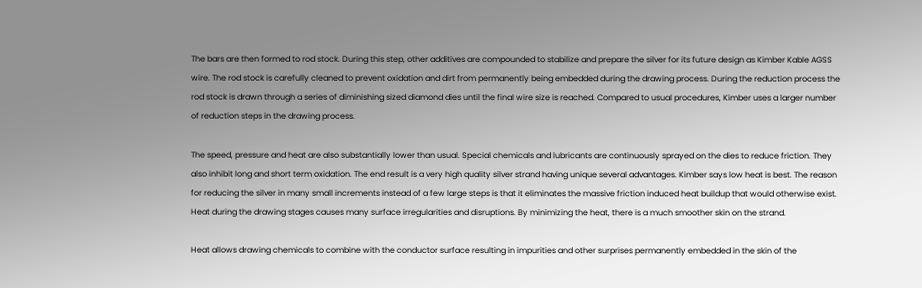The bars are then formed to rod stock. During this step, other additives are compounded to stabilize and prepare the silver for its future design as Kimber Kable AGSS wire. The rod stock is carefully cleaned to prevent oxidation and dirt from permanently being embedded during the drawing process. During the reduction process the rod stock is drawn through a series of diminishing sized diamond dies until the final wire size is reached. Compared to usual procedures, Kimber uses a larger number of reduction steps in the drawing process.

The speed, pressure and heat are also substantially lower than usual. Special chemicals and lubricants are continuously sprayed on the dies to reduce friction. They also inhibit long and short term oxidation. The end result is a very high quality silver strand having unique several advantages. Kimber says low heat is best. The reason for reducing the silver in many small increments instead of a few large steps is that it eliminates the massive friction induced heat buildup that would otherwise exist. Heat during the drawing stages causes many surface irregularities and disruptions. By minimizing the heat, there is a much smoother skin on the strand.

Heat allows drawing chemicals to combine with the conductor surface resulting in impurities and other surprises permanently embedded in the skin of the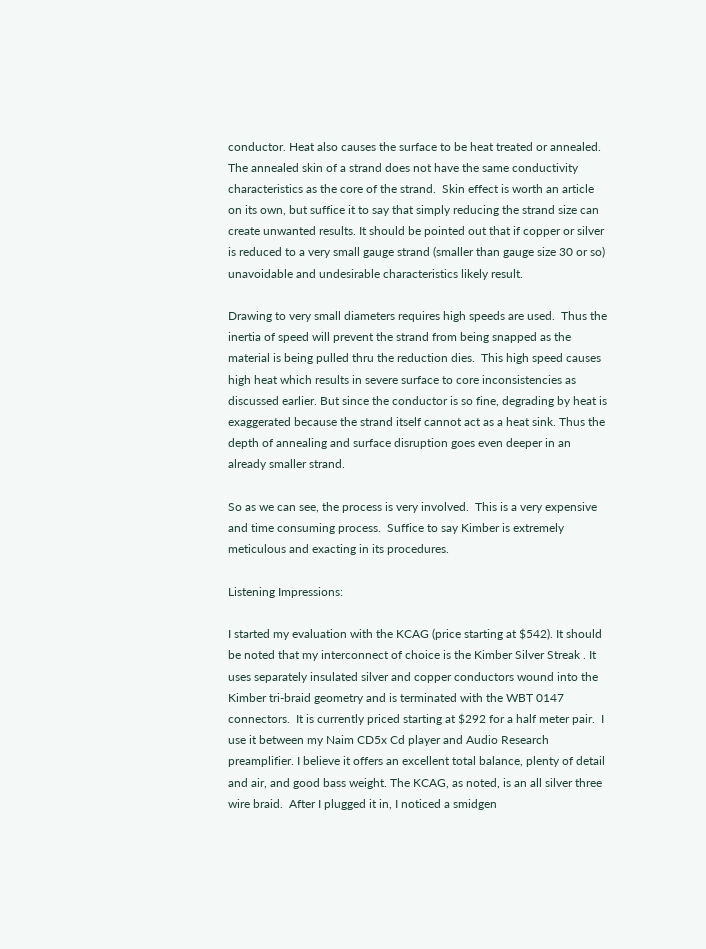conductor. Heat also causes the surface to be heat treated or annealed. The annealed skin of a strand does not have the same conductivity characteristics as the core of the strand.  Skin effect is worth an article on its own, but suffice it to say that simply reducing the strand size can create unwanted results. It should be pointed out that if copper or silver is reduced to a very small gauge strand (smaller than gauge size 30 or so) unavoidable and undesirable characteristics likely result.

Drawing to very small diameters requires high speeds are used.  Thus the inertia of speed will prevent the strand from being snapped as the material is being pulled thru the reduction dies.  This high speed causes high heat which results in severe surface to core inconsistencies as discussed earlier. But since the conductor is so fine, degrading by heat is exaggerated because the strand itself cannot act as a heat sink. Thus the depth of annealing and surface disruption goes even deeper in an already smaller strand.

So as we can see, the process is very involved.  This is a very expensive and time consuming process.  Suffice to say Kimber is extremely meticulous and exacting in its procedures.

Listening Impressions:

I started my evaluation with the KCAG (price starting at $542). It should be noted that my interconnect of choice is the Kimber Silver Streak . It uses separately insulated silver and copper conductors wound into the Kimber tri-braid geometry and is terminated with the WBT 0147 connectors.  It is currently priced starting at $292 for a half meter pair.  I use it between my Naim CD5x Cd player and Audio Research preamplifier. I believe it offers an excellent total balance, plenty of detail and air, and good bass weight. The KCAG, as noted, is an all silver three wire braid.  After I plugged it in, I noticed a smidgen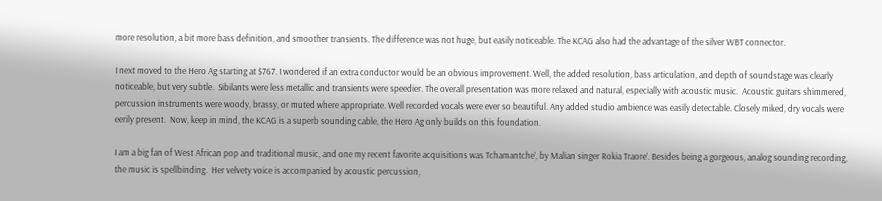more resolution, a bit more bass definition, and smoother transients. The difference was not huge, but easily noticeable. The KCAG also had the advantage of the silver WBT connector.

I next moved to the Hero Ag starting at $767. I wondered if an extra conductor would be an obvious improvement. Well, the added resolution, bass articulation, and depth of soundstage was clearly noticeable, but very subtle.  Sibilants were less metallic and transients were speedier. The overall presentation was more relaxed and natural, especially with acoustic music.  Acoustic guitars shimmered, percussion instruments were woody, brassy, or muted where appropriate. Well recorded vocals were ever so beautiful. Any added studio ambience was easily detectable. Closely miked, dry vocals were eerily present.  Now, keep in mind, the KCAG is a superb sounding cable, the Hero Ag only builds on this foundation.

I am a big fan of West African pop and traditional music, and one my recent favorite acquisitions was Tchamantche’, by Malian singer Rokia Traore’. Besides being a gorgeous, analog sounding recording, the music is spellbinding.  Her velvety voice is accompanied by acoustic percussion,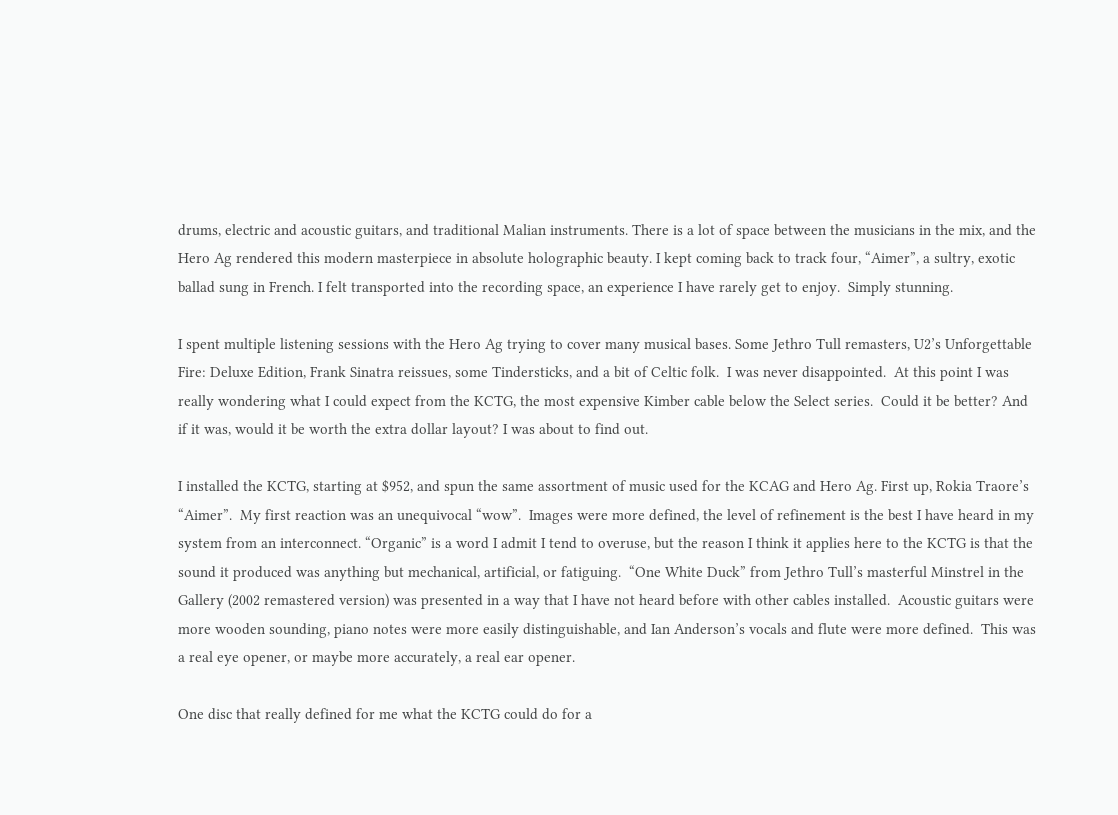drums, electric and acoustic guitars, and traditional Malian instruments. There is a lot of space between the musicians in the mix, and the Hero Ag rendered this modern masterpiece in absolute holographic beauty. I kept coming back to track four, “Aimer”, a sultry, exotic ballad sung in French. I felt transported into the recording space, an experience I have rarely get to enjoy.  Simply stunning.

I spent multiple listening sessions with the Hero Ag trying to cover many musical bases. Some Jethro Tull remasters, U2’s Unforgettable Fire: Deluxe Edition, Frank Sinatra reissues, some Tindersticks, and a bit of Celtic folk.  I was never disappointed.  At this point I was really wondering what I could expect from the KCTG, the most expensive Kimber cable below the Select series.  Could it be better? And if it was, would it be worth the extra dollar layout? I was about to find out.

I installed the KCTG, starting at $952, and spun the same assortment of music used for the KCAG and Hero Ag. First up, Rokia Traore’s “Aimer”.  My first reaction was an unequivocal “wow”.  Images were more defined, the level of refinement is the best I have heard in my system from an interconnect. “Organic” is a word I admit I tend to overuse, but the reason I think it applies here to the KCTG is that the sound it produced was anything but mechanical, artificial, or fatiguing.  “One White Duck” from Jethro Tull’s masterful Minstrel in the Gallery (2002 remastered version) was presented in a way that I have not heard before with other cables installed.  Acoustic guitars were more wooden sounding, piano notes were more easily distinguishable, and Ian Anderson’s vocals and flute were more defined.  This was a real eye opener, or maybe more accurately, a real ear opener.

One disc that really defined for me what the KCTG could do for a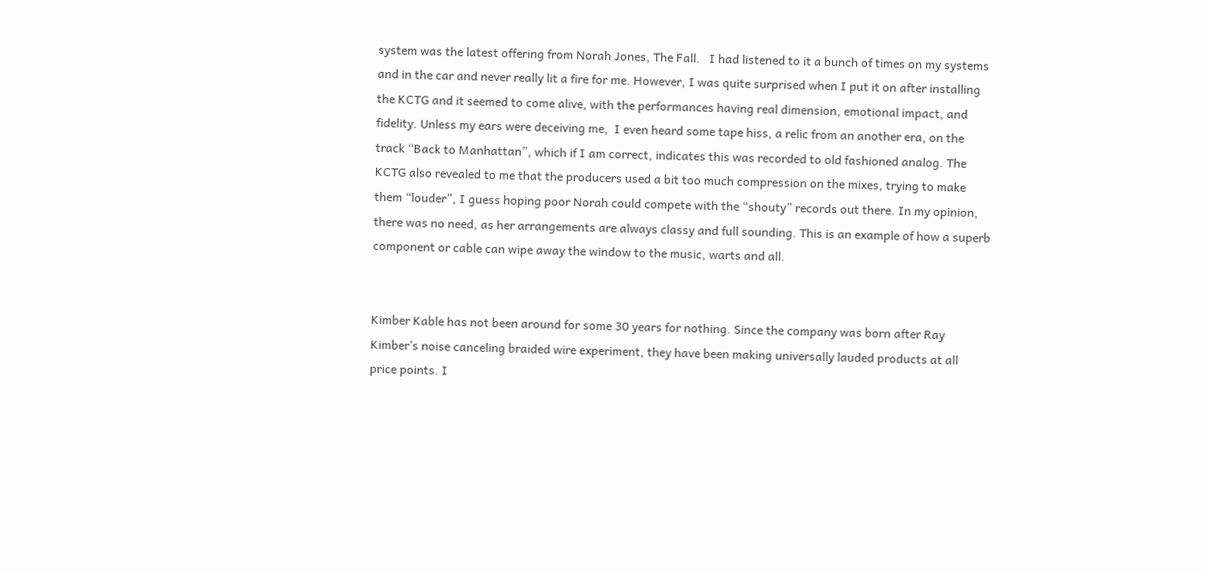system was the latest offering from Norah Jones, The Fall.   I had listened to it a bunch of times on my systems and in the car and never really lit a fire for me. However, I was quite surprised when I put it on after installing the KCTG and it seemed to come alive, with the performances having real dimension, emotional impact, and fidelity. Unless my ears were deceiving me,  I even heard some tape hiss, a relic from an another era, on the track “Back to Manhattan”, which if I am correct, indicates this was recorded to old fashioned analog. The KCTG also revealed to me that the producers used a bit too much compression on the mixes, trying to make them “louder”, I guess hoping poor Norah could compete with the “shouty” records out there. In my opinion, there was no need, as her arrangements are always classy and full sounding. This is an example of how a superb component or cable can wipe away the window to the music, warts and all.


Kimber Kable has not been around for some 30 years for nothing. Since the company was born after Ray Kimber’s noise canceling braided wire experiment, they have been making universally lauded products at all price points. I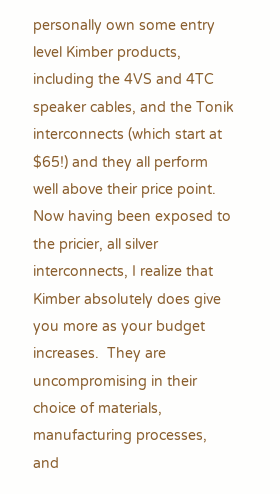personally own some entry level Kimber products, including the 4VS and 4TC speaker cables, and the Tonik interconnects (which start at $65!) and they all perform well above their price point. Now having been exposed to the pricier, all silver interconnects, I realize that Kimber absolutely does give you more as your budget increases.  They are uncompromising in their choice of materials, manufacturing processes, and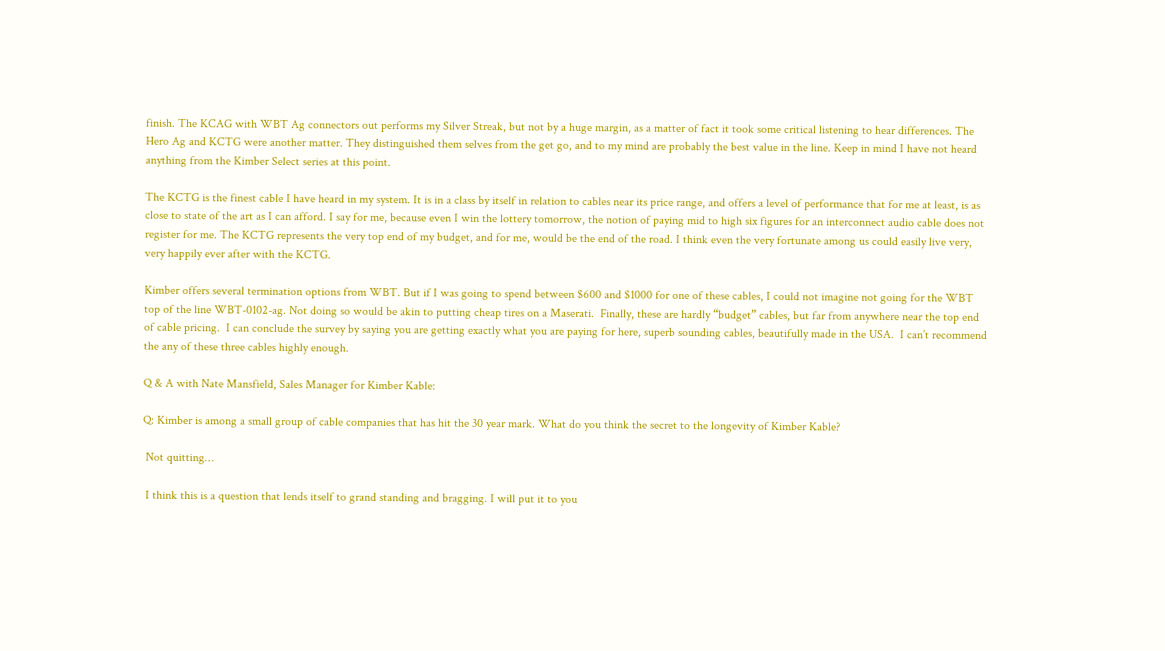finish. The KCAG with WBT Ag connectors out performs my Silver Streak, but not by a huge margin, as a matter of fact it took some critical listening to hear differences. The Hero Ag and KCTG were another matter. They distinguished them selves from the get go, and to my mind are probably the best value in the line. Keep in mind I have not heard anything from the Kimber Select series at this point.

The KCTG is the finest cable I have heard in my system. It is in a class by itself in relation to cables near its price range, and offers a level of performance that for me at least, is as close to state of the art as I can afford. I say for me, because even I win the lottery tomorrow, the notion of paying mid to high six figures for an interconnect audio cable does not register for me. The KCTG represents the very top end of my budget, and for me, would be the end of the road. I think even the very fortunate among us could easily live very, very happily ever after with the KCTG.

Kimber offers several termination options from WBT. But if I was going to spend between $600 and $1000 for one of these cables, I could not imagine not going for the WBT top of the line WBT-0102-ag. Not doing so would be akin to putting cheap tires on a Maserati.  Finally, these are hardly “budget” cables, but far from anywhere near the top end of cable pricing.  I can conclude the survey by saying you are getting exactly what you are paying for here, superb sounding cables, beautifully made in the USA.  I can’t recommend the any of these three cables highly enough.

Q & A with Nate Mansfield, Sales Manager for Kimber Kable:

Q: Kimber is among a small group of cable companies that has hit the 30 year mark. What do you think the secret to the longevity of Kimber Kable?

 Not quitting…

 I think this is a question that lends itself to grand standing and bragging. I will put it to you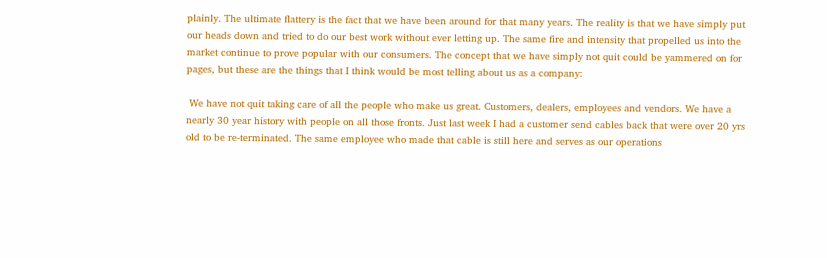plainly. The ultimate flattery is the fact that we have been around for that many years. The reality is that we have simply put our heads down and tried to do our best work without ever letting up. The same fire and intensity that propelled us into the market continue to prove popular with our consumers. The concept that we have simply not quit could be yammered on for pages, but these are the things that I think would be most telling about us as a company:

 We have not quit taking care of all the people who make us great. Customers, dealers, employees and vendors. We have a nearly 30 year history with people on all those fronts. Just last week I had a customer send cables back that were over 20 yrs old to be re-terminated. The same employee who made that cable is still here and serves as our operations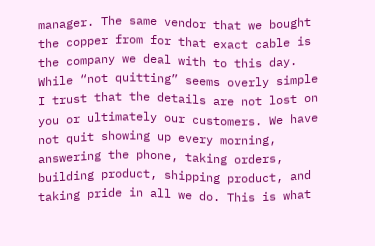manager. The same vendor that we bought the copper from for that exact cable is the company we deal with to this day. While “not quitting” seems overly simple I trust that the details are not lost on you or ultimately our customers. We have not quit showing up every morning, answering the phone, taking orders, building product, shipping product, and taking pride in all we do. This is what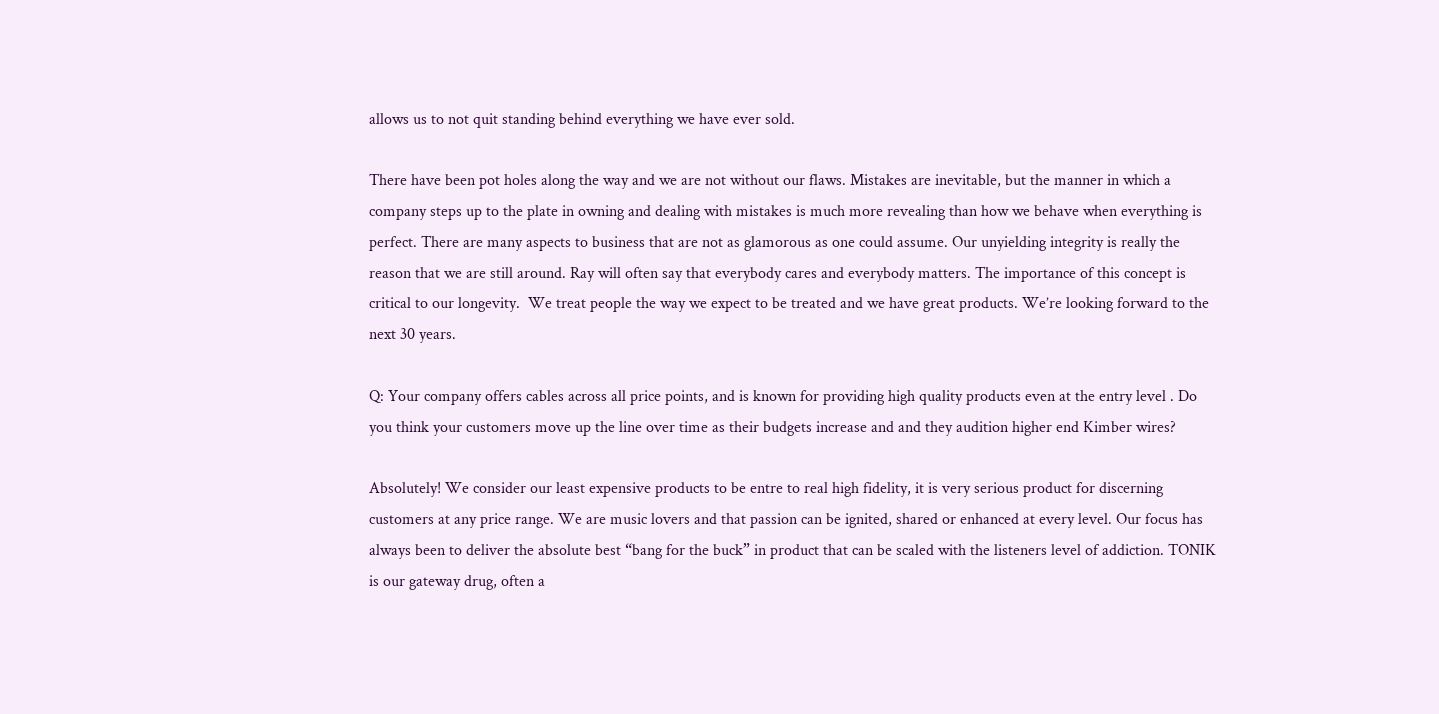allows us to not quit standing behind everything we have ever sold.

There have been pot holes along the way and we are not without our flaws. Mistakes are inevitable, but the manner in which a company steps up to the plate in owning and dealing with mistakes is much more revealing than how we behave when everything is perfect. There are many aspects to business that are not as glamorous as one could assume. Our unyielding integrity is really the reason that we are still around. Ray will often say that everybody cares and everybody matters. The importance of this concept is critical to our longevity.  We treat people the way we expect to be treated and we have great products. We’re looking forward to the next 30 years.

Q: Your company offers cables across all price points, and is known for providing high quality products even at the entry level . Do you think your customers move up the line over time as their budgets increase and and they audition higher end Kimber wires?

Absolutely! We consider our least expensive products to be entre to real high fidelity, it is very serious product for discerning customers at any price range. We are music lovers and that passion can be ignited, shared or enhanced at every level. Our focus has always been to deliver the absolute best “bang for the buck” in product that can be scaled with the listeners level of addiction. TONIK is our gateway drug, often a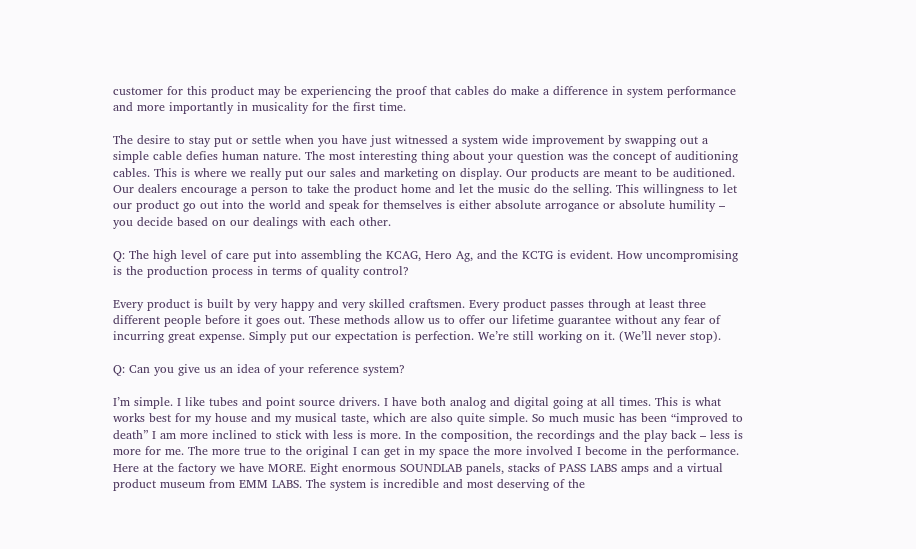customer for this product may be experiencing the proof that cables do make a difference in system performance and more importantly in musicality for the first time.

The desire to stay put or settle when you have just witnessed a system wide improvement by swapping out a simple cable defies human nature. The most interesting thing about your question was the concept of auditioning cables. This is where we really put our sales and marketing on display. Our products are meant to be auditioned. Our dealers encourage a person to take the product home and let the music do the selling. This willingness to let our product go out into the world and speak for themselves is either absolute arrogance or absolute humility – you decide based on our dealings with each other.

Q: The high level of care put into assembling the KCAG, Hero Ag, and the KCTG is evident. How uncompromising is the production process in terms of quality control?

Every product is built by very happy and very skilled craftsmen. Every product passes through at least three different people before it goes out. These methods allow us to offer our lifetime guarantee without any fear of incurring great expense. Simply put our expectation is perfection. We’re still working on it. (We’ll never stop).

Q: Can you give us an idea of your reference system?

I’m simple. I like tubes and point source drivers. I have both analog and digital going at all times. This is what works best for my house and my musical taste, which are also quite simple. So much music has been “improved to death” I am more inclined to stick with less is more. In the composition, the recordings and the play back – less is more for me. The more true to the original I can get in my space the more involved I become in the performance. Here at the factory we have MORE. Eight enormous SOUNDLAB panels, stacks of PASS LABS amps and a virtual product museum from EMM LABS. The system is incredible and most deserving of the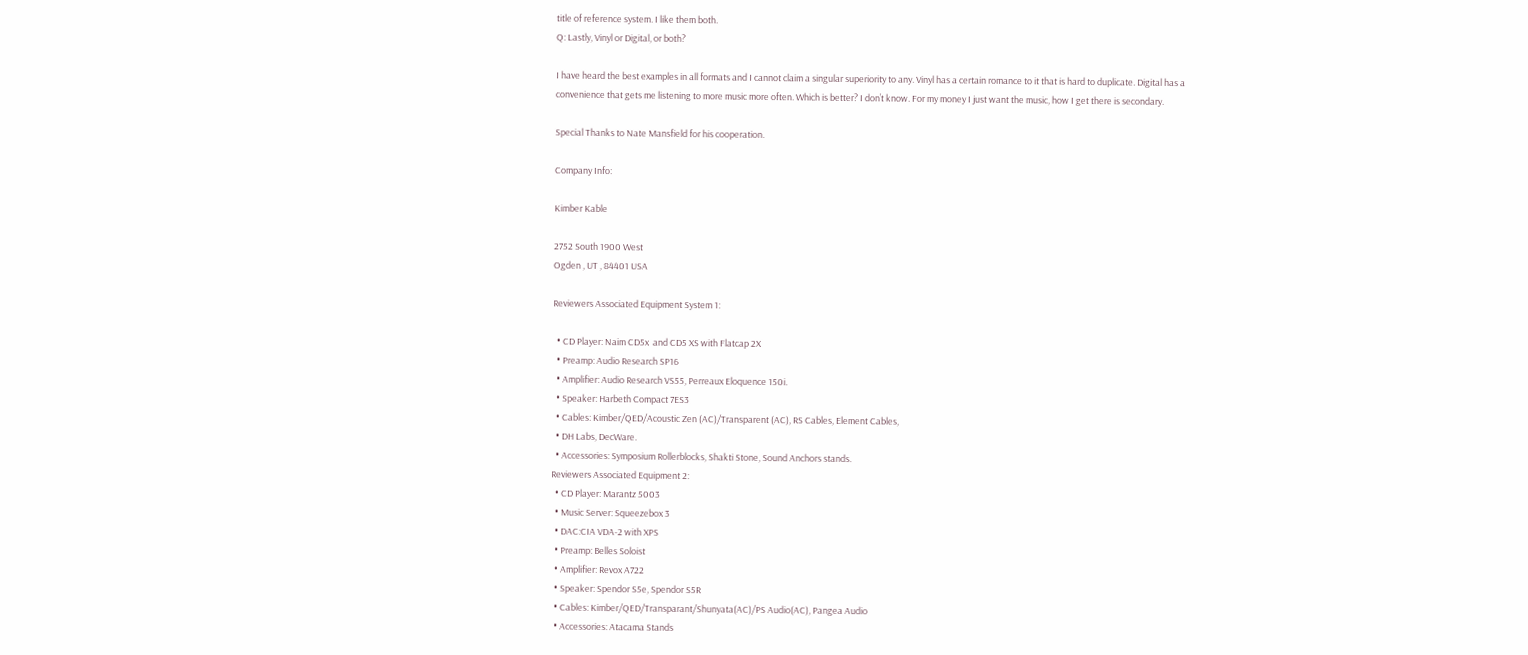title of reference system. I like them both.
Q: Lastly, Vinyl or Digital, or both?

I have heard the best examples in all formats and I cannot claim a singular superiority to any. Vinyl has a certain romance to it that is hard to duplicate. Digital has a convenience that gets me listening to more music more often. Which is better? I don’t know. For my money I just want the music, how I get there is secondary.

Special Thanks to Nate Mansfield for his cooperation.

Company Info:

Kimber Kable

2752 South 1900 West
Ogden , UT , 84401 USA

Reviewers Associated Equipment System 1:

  • CD Player: Naim CD5x  and CD5 XS with Flatcap 2X
  • Preamp: Audio Research SP16
  • Amplifier: Audio Research VS55, Perreaux Eloquence 150i.
  • Speaker: Harbeth Compact 7ES3
  • Cables: Kimber/QED/Acoustic Zen (AC)/Transparent (AC), RS Cables, Element Cables,
  • DH Labs, DecWare.
  • Accessories: Symposium Rollerblocks, Shakti Stone, Sound Anchors stands.
Reviewers Associated Equipment 2:
  • CD Player: Marantz 5003
  • Music Server: Squeezebox 3
  • DAC:CIA VDA-2 with XPS
  • Preamp: Belles Soloist
  • Amplifier: Revox A722
  • Speaker: Spendor S5e, Spendor S5R
  • Cables: Kimber/QED/Transparant/Shunyata(AC)/PS Audio(AC), Pangea Audio
  • Accessories: Atacama Stands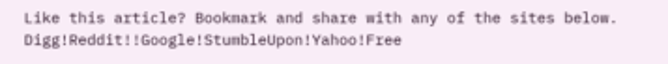Like this article? Bookmark and share with any of the sites below.
Digg!Reddit!!Google!StumbleUpon!Yahoo!Free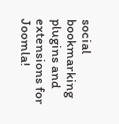social bookmarking plugins and extensions for Joomla!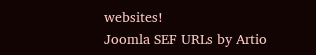websites!
Joomla SEF URLs by Artio